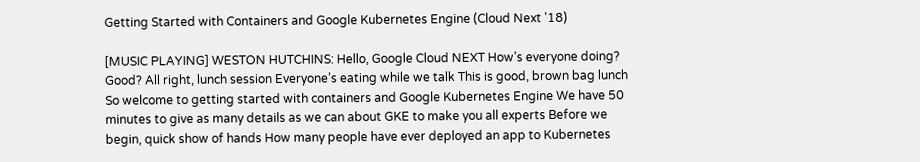Getting Started with Containers and Google Kubernetes Engine (Cloud Next '18)

[MUSIC PLAYING] WESTON HUTCHINS: Hello, Google Cloud NEXT How’s everyone doing? Good? All right, lunch session Everyone’s eating while we talk This is good, brown bag lunch So welcome to getting started with containers and Google Kubernetes Engine We have 50 minutes to give as many details as we can about GKE to make you all experts Before we begin, quick show of hands How many people have ever deployed an app to Kubernetes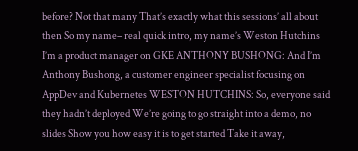before? Not that many That’s exactly what this sessions’ all about then So my name– real quick intro, my name’s Weston Hutchins I’m a product manager on GKE ANTHONY BUSHONG: And I’m Anthony Bushong, a customer engineer specialist focusing on AppDev and Kubernetes WESTON HUTCHINS: So, everyone said they hadn’t deployed We’re going to go straight into a demo, no slides Show you how easy it is to get started Take it away,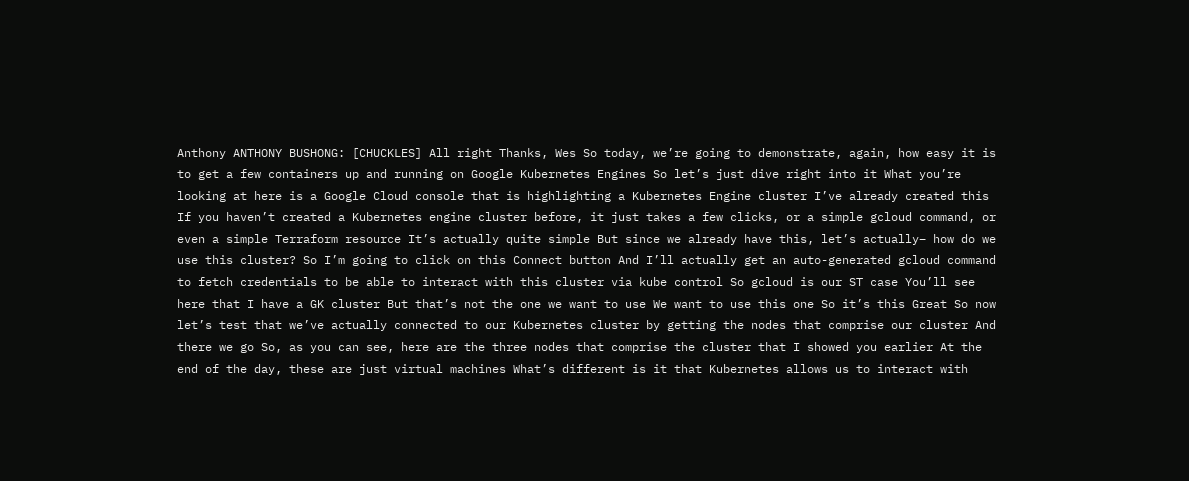Anthony ANTHONY BUSHONG: [CHUCKLES] All right Thanks, Wes So today, we’re going to demonstrate, again, how easy it is to get a few containers up and running on Google Kubernetes Engines So let’s just dive right into it What you’re looking at here is a Google Cloud console that is highlighting a Kubernetes Engine cluster I’ve already created this If you haven’t created a Kubernetes engine cluster before, it just takes a few clicks, or a simple gcloud command, or even a simple Terraform resource It’s actually quite simple But since we already have this, let’s actually– how do we use this cluster? So I’m going to click on this Connect button And I’ll actually get an auto-generated gcloud command to fetch credentials to be able to interact with this cluster via kube control So gcloud is our ST case You’ll see here that I have a GK cluster But that’s not the one we want to use We want to use this one So it’s this Great So now let’s test that we’ve actually connected to our Kubernetes cluster by getting the nodes that comprise our cluster And there we go So, as you can see, here are the three nodes that comprise the cluster that I showed you earlier At the end of the day, these are just virtual machines What’s different is it that Kubernetes allows us to interact with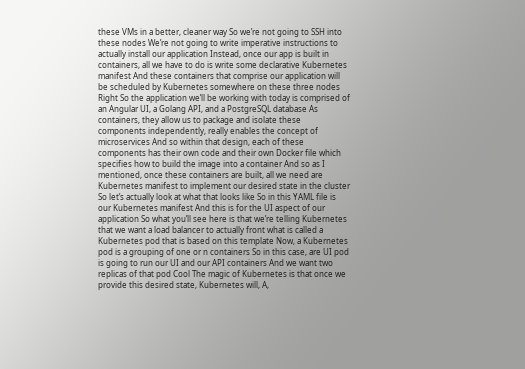these VMs in a better, cleaner way So we’re not going to SSH into these nodes We’re not going to write imperative instructions to actually install our application Instead, once our app is built in containers, all we have to do is write some declarative Kubernetes manifest And these containers that comprise our application will be scheduled by Kubernetes somewhere on these three nodes Right So the application we’ll be working with today is comprised of an Angular UI, a Golang API, and a PostgreSQL database As containers, they allow us to package and isolate these components independently, really enables the concept of microservices And so within that design, each of these components has their own code and their own Docker file which specifies how to build the image into a container And so as I mentioned, once these containers are built, all we need are Kubernetes manifest to implement our desired state in the cluster So let’s actually look at what that looks like So in this YAML file is our Kubernetes manifest And this is for the UI aspect of our application So what you’ll see here is that we’re telling Kubernetes that we want a load balancer to actually front what is called a Kubernetes pod that is based on this template Now, a Kubernetes pod is a grouping of one or n containers So in this case, are UI pod is going to run our UI and our API containers And we want two replicas of that pod Cool The magic of Kubernetes is that once we provide this desired state, Kubernetes will, A,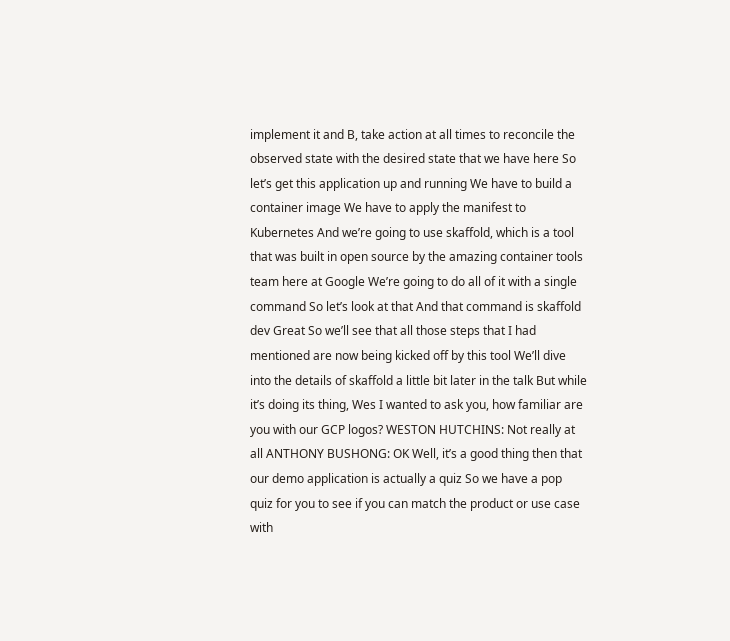implement it and B, take action at all times to reconcile the observed state with the desired state that we have here So let’s get this application up and running We have to build a container image We have to apply the manifest to Kubernetes And we’re going to use skaffold, which is a tool that was built in open source by the amazing container tools team here at Google We’re going to do all of it with a single command So let’s look at that And that command is skaffold dev Great So we’ll see that all those steps that I had mentioned are now being kicked off by this tool We’ll dive into the details of skaffold a little bit later in the talk But while it’s doing its thing, Wes I wanted to ask you, how familiar are you with our GCP logos? WESTON HUTCHINS: Not really at all ANTHONY BUSHONG: OK Well, it’s a good thing then that our demo application is actually a quiz So we have a pop quiz for you to see if you can match the product or use case with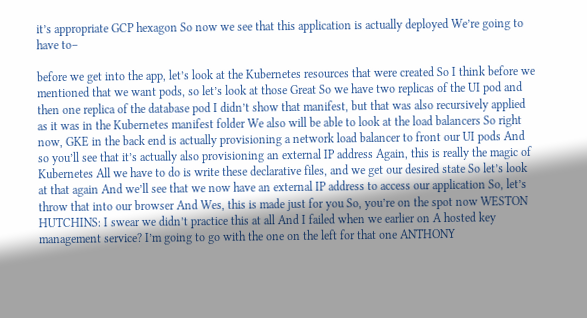it’s appropriate GCP hexagon So now we see that this application is actually deployed We’re going to have to–

before we get into the app, let’s look at the Kubernetes resources that were created So I think before we mentioned that we want pods, so let’s look at those Great So we have two replicas of the UI pod and then one replica of the database pod I didn’t show that manifest, but that was also recursively applied as it was in the Kubernetes manifest folder We also will be able to look at the load balancers So right now, GKE in the back end is actually provisioning a network load balancer to front our UI pods And so you’ll see that it’s actually also provisioning an external IP address Again, this is really the magic of Kubernetes All we have to do is write these declarative files, and we get our desired state So let’s look at that again And we’ll see that we now have an external IP address to access our application So, let’s throw that into our browser And Wes, this is made just for you So, you’re on the spot now WESTON HUTCHINS: I swear we didn’t practice this at all And I failed when we earlier on A hosted key management service? I’m going to go with the one on the left for that one ANTHONY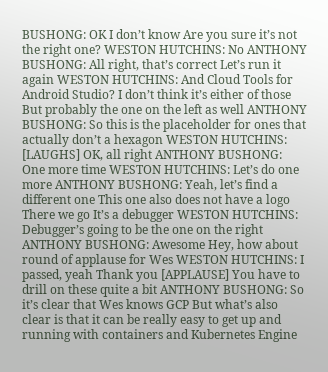BUSHONG: OK I don’t know Are you sure it’s not the right one? WESTON HUTCHINS: No ANTHONY BUSHONG: All right, that’s correct Let’s run it again WESTON HUTCHINS: And Cloud Tools for Android Studio? I don’t think it’s either of those But probably the one on the left as well ANTHONY BUSHONG: So this is the placeholder for ones that actually don’t a hexagon WESTON HUTCHINS: [LAUGHS] OK, all right ANTHONY BUSHONG: One more time WESTON HUTCHINS: Let’s do one more ANTHONY BUSHONG: Yeah, let’s find a different one This one also does not have a logo There we go It’s a debugger WESTON HUTCHINS: Debugger’s going to be the one on the right ANTHONY BUSHONG: Awesome Hey, how about round of applause for Wes WESTON HUTCHINS: I passed, yeah Thank you [APPLAUSE] You have to drill on these quite a bit ANTHONY BUSHONG: So it’s clear that Wes knows GCP But what’s also clear is that it can be really easy to get up and running with containers and Kubernetes Engine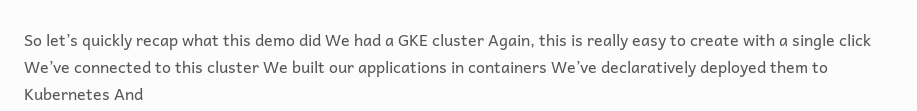So let’s quickly recap what this demo did We had a GKE cluster Again, this is really easy to create with a single click We’ve connected to this cluster We built our applications in containers We’ve declaratively deployed them to Kubernetes And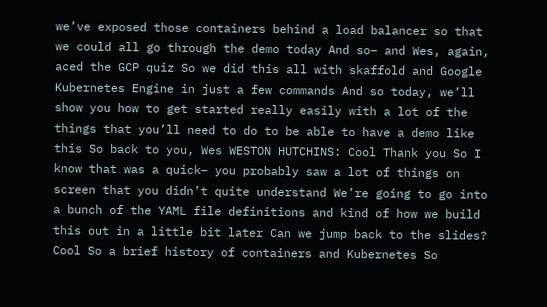we’ve exposed those containers behind a load balancer so that we could all go through the demo today And so– and Wes, again, aced the GCP quiz So we did this all with skaffold and Google Kubernetes Engine in just a few commands And so today, we’ll show you how to get started really easily with a lot of the things that you’ll need to do to be able to have a demo like this So back to you, Wes WESTON HUTCHINS: Cool Thank you So I know that was a quick– you probably saw a lot of things on screen that you didn’t quite understand We’re going to go into a bunch of the YAML file definitions and kind of how we build this out in a little bit later Can we jump back to the slides? Cool So a brief history of containers and Kubernetes So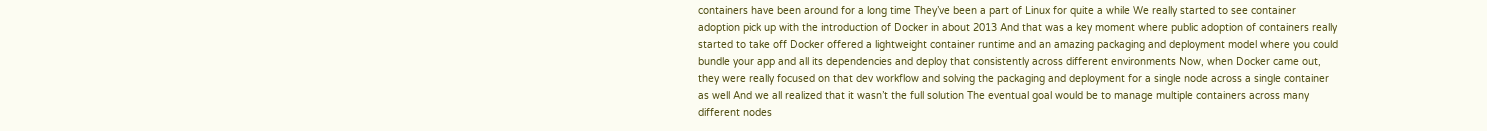containers have been around for a long time They’ve been a part of Linux for quite a while We really started to see container adoption pick up with the introduction of Docker in about 2013 And that was a key moment where public adoption of containers really started to take off Docker offered a lightweight container runtime and an amazing packaging and deployment model where you could bundle your app and all its dependencies and deploy that consistently across different environments Now, when Docker came out, they were really focused on that dev workflow and solving the packaging and deployment for a single node across a single container as well And we all realized that it wasn’t the full solution The eventual goal would be to manage multiple containers across many different nodes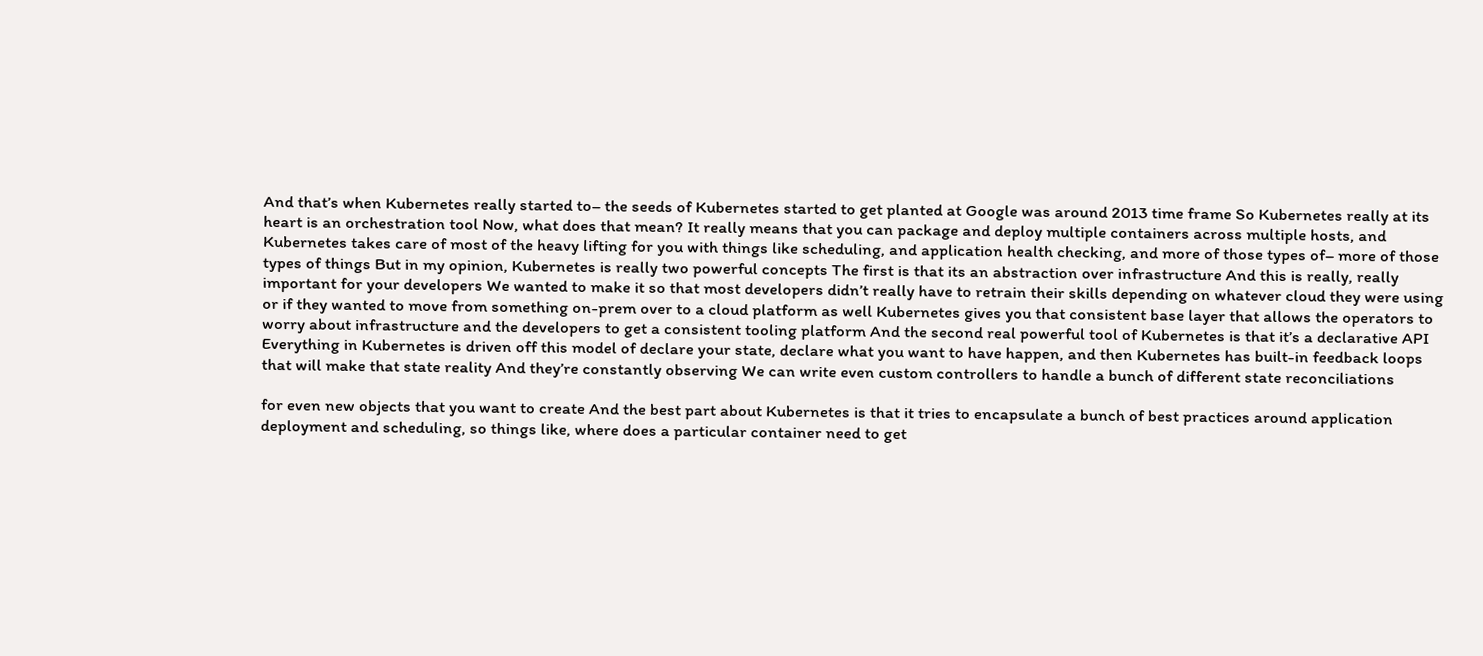And that’s when Kubernetes really started to– the seeds of Kubernetes started to get planted at Google was around 2013 time frame So Kubernetes really at its heart is an orchestration tool Now, what does that mean? It really means that you can package and deploy multiple containers across multiple hosts, and Kubernetes takes care of most of the heavy lifting for you with things like scheduling, and application health checking, and more of those types of– more of those types of things But in my opinion, Kubernetes is really two powerful concepts The first is that its an abstraction over infrastructure And this is really, really important for your developers We wanted to make it so that most developers didn’t really have to retrain their skills depending on whatever cloud they were using or if they wanted to move from something on-prem over to a cloud platform as well Kubernetes gives you that consistent base layer that allows the operators to worry about infrastructure and the developers to get a consistent tooling platform And the second real powerful tool of Kubernetes is that it’s a declarative API Everything in Kubernetes is driven off this model of declare your state, declare what you want to have happen, and then Kubernetes has built-in feedback loops that will make that state reality And they’re constantly observing We can write even custom controllers to handle a bunch of different state reconciliations

for even new objects that you want to create And the best part about Kubernetes is that it tries to encapsulate a bunch of best practices around application deployment and scheduling, so things like, where does a particular container need to get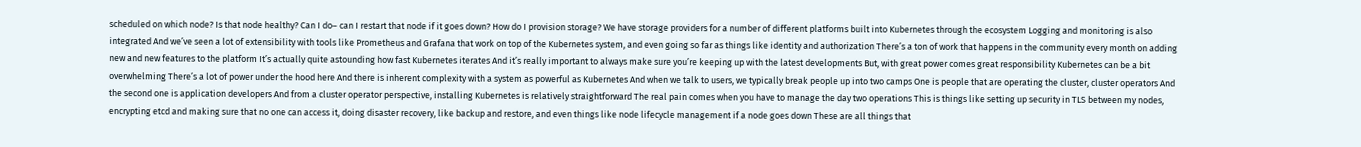scheduled on which node? Is that node healthy? Can I do– can I restart that node if it goes down? How do I provision storage? We have storage providers for a number of different platforms built into Kubernetes through the ecosystem Logging and monitoring is also integrated And we’ve seen a lot of extensibility with tools like Prometheus and Grafana that work on top of the Kubernetes system, and even going so far as things like identity and authorization There’s a ton of work that happens in the community every month on adding new and new features to the platform It’s actually quite astounding how fast Kubernetes iterates And it’s really important to always make sure you’re keeping up with the latest developments But, with great power comes great responsibility Kubernetes can be a bit overwhelming There’s a lot of power under the hood here And there is inherent complexity with a system as powerful as Kubernetes And when we talk to users, we typically break people up into two camps One is people that are operating the cluster, cluster operators And the second one is application developers And from a cluster operator perspective, installing Kubernetes is relatively straightforward The real pain comes when you have to manage the day two operations This is things like setting up security in TLS between my nodes, encrypting etcd and making sure that no one can access it, doing disaster recovery, like backup and restore, and even things like node lifecycle management if a node goes down These are all things that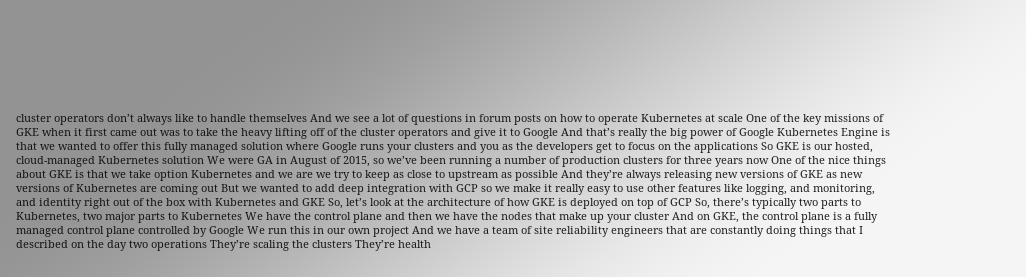cluster operators don’t always like to handle themselves And we see a lot of questions in forum posts on how to operate Kubernetes at scale One of the key missions of GKE when it first came out was to take the heavy lifting off of the cluster operators and give it to Google And that’s really the big power of Google Kubernetes Engine is that we wanted to offer this fully managed solution where Google runs your clusters and you as the developers get to focus on the applications So GKE is our hosted, cloud-managed Kubernetes solution We were GA in August of 2015, so we’ve been running a number of production clusters for three years now One of the nice things about GKE is that we take option Kubernetes and we are we try to keep as close to upstream as possible And they’re always releasing new versions of GKE as new versions of Kubernetes are coming out But we wanted to add deep integration with GCP so we make it really easy to use other features like logging, and monitoring, and identity right out of the box with Kubernetes and GKE So, let’s look at the architecture of how GKE is deployed on top of GCP So, there’s typically two parts to Kubernetes, two major parts to Kubernetes We have the control plane and then we have the nodes that make up your cluster And on GKE, the control plane is a fully managed control plane controlled by Google We run this in our own project And we have a team of site reliability engineers that are constantly doing things that I described on the day two operations They’re scaling the clusters They’re health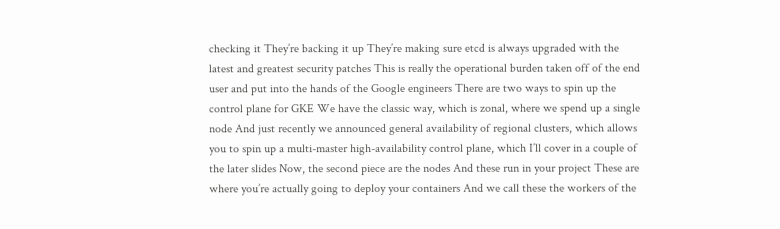checking it They’re backing it up They’re making sure etcd is always upgraded with the latest and greatest security patches This is really the operational burden taken off of the end user and put into the hands of the Google engineers There are two ways to spin up the control plane for GKE We have the classic way, which is zonal, where we spend up a single node And just recently we announced general availability of regional clusters, which allows you to spin up a multi-master high-availability control plane, which I’ll cover in a couple of the later slides Now, the second piece are the nodes And these run in your project These are where you’re actually going to deploy your containers And we call these the workers of the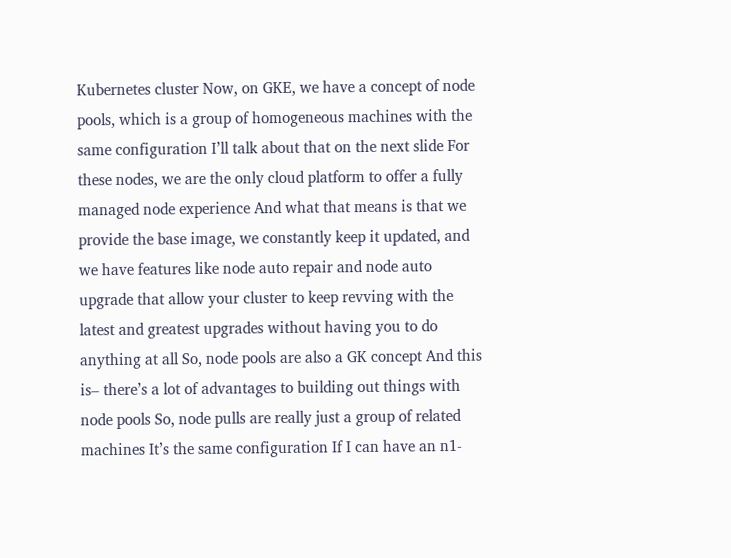Kubernetes cluster Now, on GKE, we have a concept of node pools, which is a group of homogeneous machines with the same configuration I’ll talk about that on the next slide For these nodes, we are the only cloud platform to offer a fully managed node experience And what that means is that we provide the base image, we constantly keep it updated, and we have features like node auto repair and node auto upgrade that allow your cluster to keep revving with the latest and greatest upgrades without having you to do anything at all So, node pools are also a GK concept And this is– there’s a lot of advantages to building out things with node pools So, node pulls are really just a group of related machines It’s the same configuration If I can have an n1-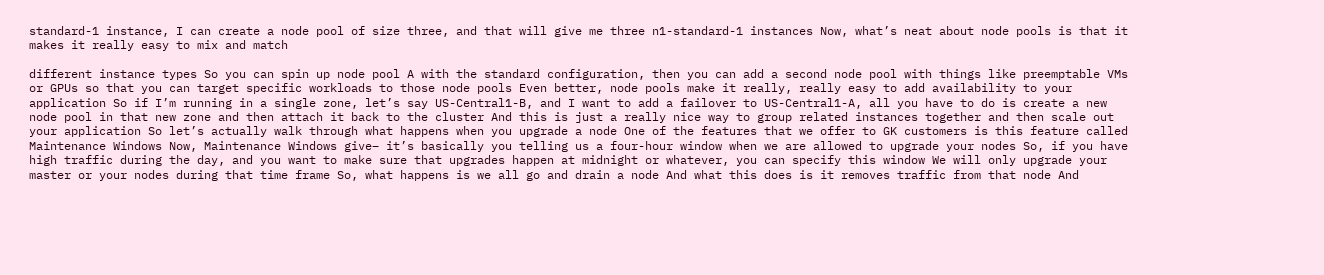standard-1 instance, I can create a node pool of size three, and that will give me three n1-standard-1 instances Now, what’s neat about node pools is that it makes it really easy to mix and match

different instance types So you can spin up node pool A with the standard configuration, then you can add a second node pool with things like preemptable VMs or GPUs so that you can target specific workloads to those node pools Even better, node pools make it really, really easy to add availability to your application So if I’m running in a single zone, let’s say US-Central1-B, and I want to add a failover to US-Central1-A, all you have to do is create a new node pool in that new zone and then attach it back to the cluster And this is just a really nice way to group related instances together and then scale out your application So let’s actually walk through what happens when you upgrade a node One of the features that we offer to GK customers is this feature called Maintenance Windows Now, Maintenance Windows give– it’s basically you telling us a four-hour window when we are allowed to upgrade your nodes So, if you have high traffic during the day, and you want to make sure that upgrades happen at midnight or whatever, you can specify this window We will only upgrade your master or your nodes during that time frame So, what happens is we all go and drain a node And what this does is it removes traffic from that node And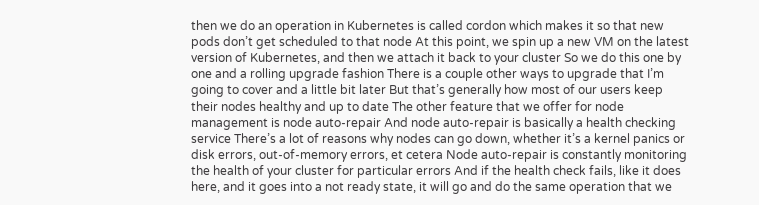then we do an operation in Kubernetes is called cordon which makes it so that new pods don’t get scheduled to that node At this point, we spin up a new VM on the latest version of Kubernetes, and then we attach it back to your cluster So we do this one by one and a rolling upgrade fashion There is a couple other ways to upgrade that I’m going to cover and a little bit later But that’s generally how most of our users keep their nodes healthy and up to date The other feature that we offer for node management is node auto-repair And node auto-repair is basically a health checking service There’s a lot of reasons why nodes can go down, whether it’s a kernel panics or disk errors, out-of-memory errors, et cetera Node auto-repair is constantly monitoring the health of your cluster for particular errors And if the health check fails, like it does here, and it goes into a not ready state, it will go and do the same operation that we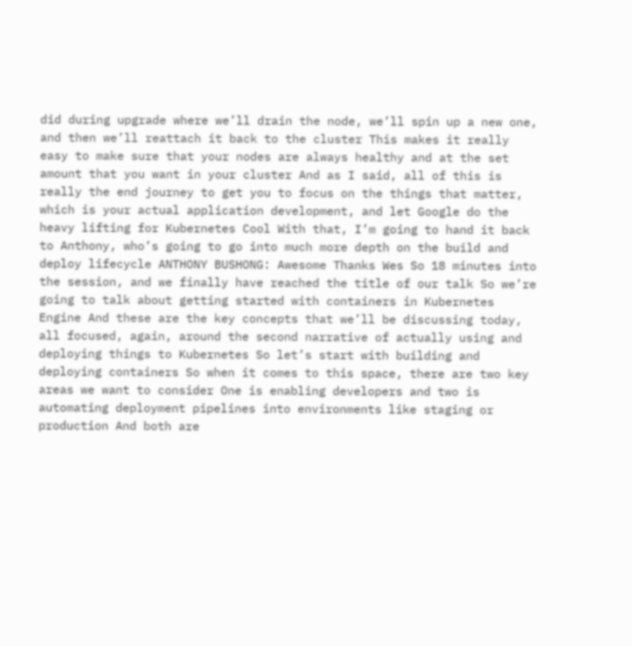did during upgrade where we’ll drain the node, we’ll spin up a new one, and then we’ll reattach it back to the cluster This makes it really easy to make sure that your nodes are always healthy and at the set amount that you want in your cluster And as I said, all of this is really the end journey to get you to focus on the things that matter, which is your actual application development, and let Google do the heavy lifting for Kubernetes Cool With that, I’m going to hand it back to Anthony, who’s going to go into much more depth on the build and deploy lifecycle ANTHONY BUSHONG: Awesome Thanks Wes So 18 minutes into the session, and we finally have reached the title of our talk So we’re going to talk about getting started with containers in Kubernetes Engine And these are the key concepts that we’ll be discussing today, all focused, again, around the second narrative of actually using and deploying things to Kubernetes So let’s start with building and deploying containers So when it comes to this space, there are two key areas we want to consider One is enabling developers and two is automating deployment pipelines into environments like staging or production And both are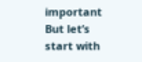important But let’s start with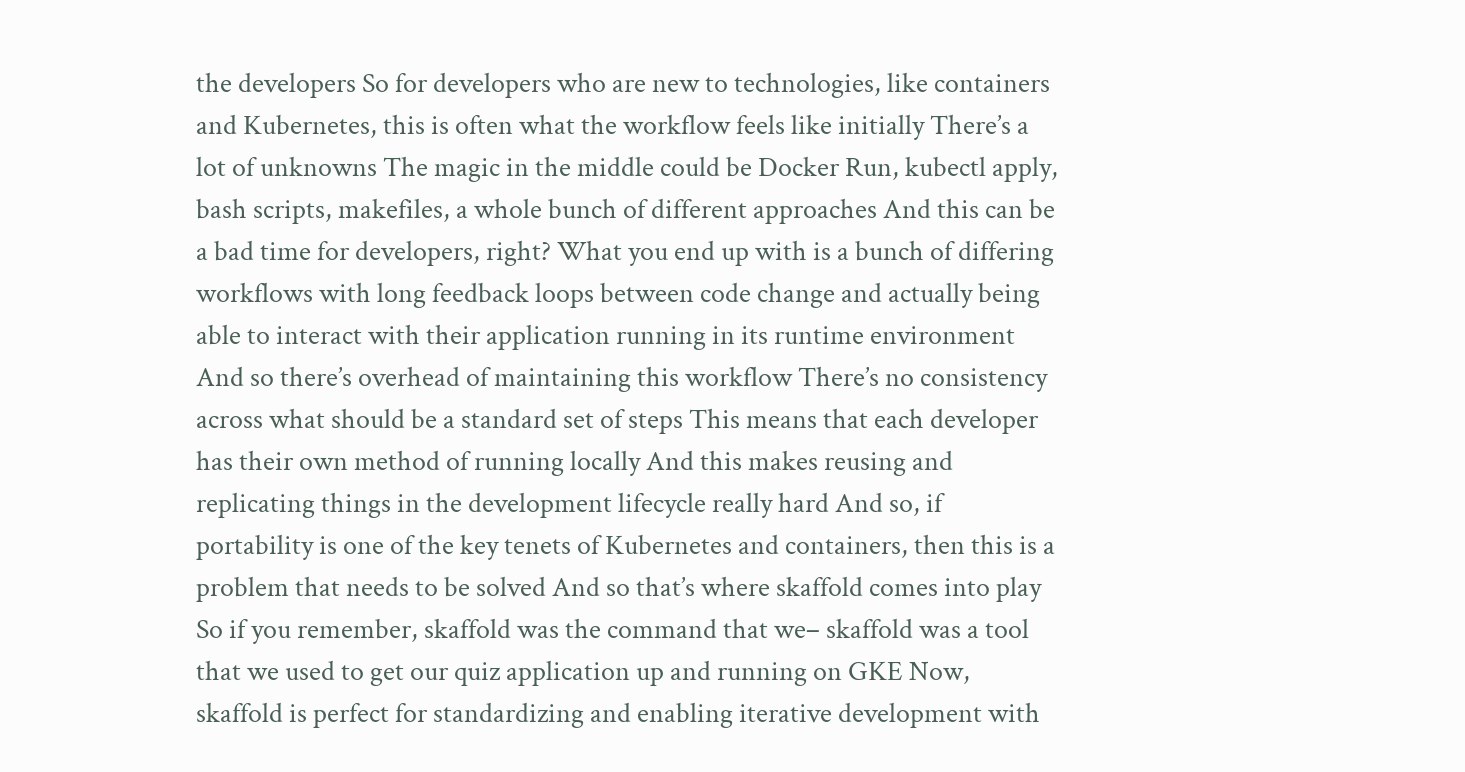the developers So for developers who are new to technologies, like containers and Kubernetes, this is often what the workflow feels like initially There’s a lot of unknowns The magic in the middle could be Docker Run, kubectl apply, bash scripts, makefiles, a whole bunch of different approaches And this can be a bad time for developers, right? What you end up with is a bunch of differing workflows with long feedback loops between code change and actually being able to interact with their application running in its runtime environment And so there’s overhead of maintaining this workflow There’s no consistency across what should be a standard set of steps This means that each developer has their own method of running locally And this makes reusing and replicating things in the development lifecycle really hard And so, if portability is one of the key tenets of Kubernetes and containers, then this is a problem that needs to be solved And so that’s where skaffold comes into play So if you remember, skaffold was the command that we– skaffold was a tool that we used to get our quiz application up and running on GKE Now, skaffold is perfect for standardizing and enabling iterative development with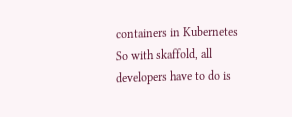containers in Kubernetes So with skaffold, all developers have to do is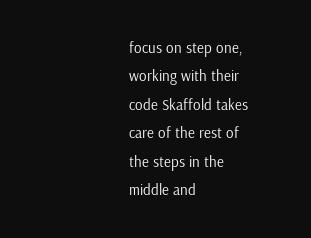focus on step one, working with their code Skaffold takes care of the rest of the steps in the middle and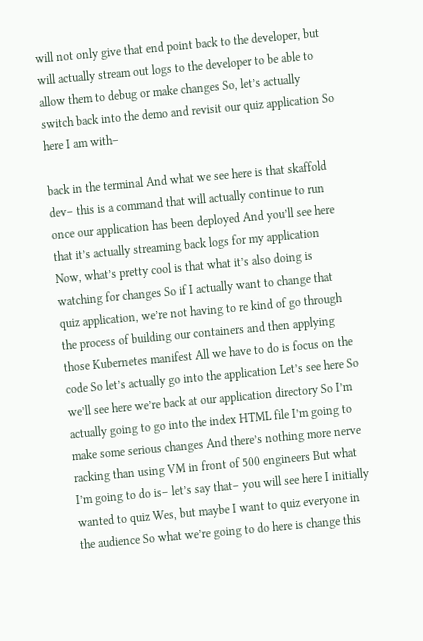will not only give that end point back to the developer, but will actually stream out logs to the developer to be able to allow them to debug or make changes So, let’s actually switch back into the demo and revisit our quiz application So here I am with–

back in the terminal And what we see here is that skaffold dev– this is a command that will actually continue to run once our application has been deployed And you’ll see here that it’s actually streaming back logs for my application Now, what’s pretty cool is that what it’s also doing is watching for changes So if I actually want to change that quiz application, we’re not having to re kind of go through the process of building our containers and then applying those Kubernetes manifest All we have to do is focus on the code So let’s actually go into the application Let’s see here So we’ll see here we’re back at our application directory So I’m actually going to go into the index HTML file I’m going to make some serious changes And there’s nothing more nerve racking than using VM in front of 500 engineers But what I’m going to do is– let’s say that– you will see here I initially wanted to quiz Wes, but maybe I want to quiz everyone in the audience So what we’re going to do here is change this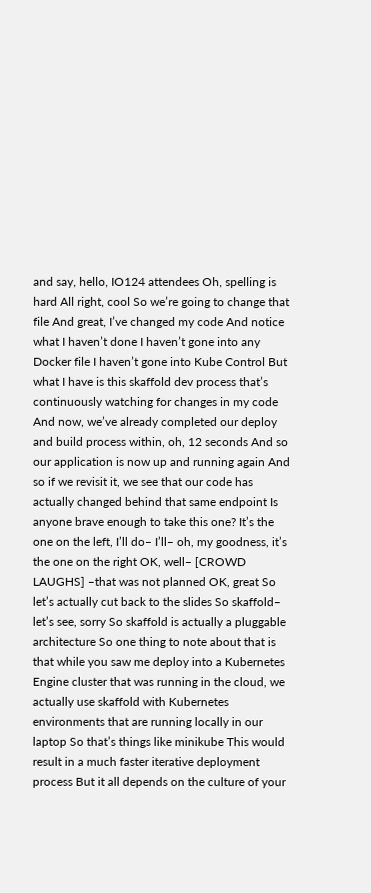and say, hello, IO124 attendees Oh, spelling is hard All right, cool So we’re going to change that file And great, I’ve changed my code And notice what I haven’t done I haven’t gone into any Docker file I haven’t gone into Kube Control But what I have is this skaffold dev process that’s continuously watching for changes in my code And now, we’ve already completed our deploy and build process within, oh, 12 seconds And so our application is now up and running again And so if we revisit it, we see that our code has actually changed behind that same endpoint Is anyone brave enough to take this one? It’s the one on the left, I’ll do– I’ll– oh, my goodness, it’s the one on the right OK, well– [CROWD LAUGHS] –that was not planned OK, great So let’s actually cut back to the slides So skaffold– let’s see, sorry So skaffold is actually a pluggable architecture So one thing to note about that is that while you saw me deploy into a Kubernetes Engine cluster that was running in the cloud, we actually use skaffold with Kubernetes environments that are running locally in our laptop So that’s things like minikube This would result in a much faster iterative deployment process But it all depends on the culture of your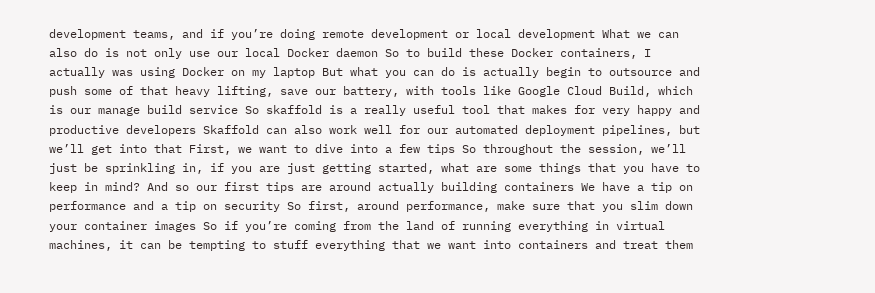development teams, and if you’re doing remote development or local development What we can also do is not only use our local Docker daemon So to build these Docker containers, I actually was using Docker on my laptop But what you can do is actually begin to outsource and push some of that heavy lifting, save our battery, with tools like Google Cloud Build, which is our manage build service So skaffold is a really useful tool that makes for very happy and productive developers Skaffold can also work well for our automated deployment pipelines, but we’ll get into that First, we want to dive into a few tips So throughout the session, we’ll just be sprinkling in, if you are just getting started, what are some things that you have to keep in mind? And so our first tips are around actually building containers We have a tip on performance and a tip on security So first, around performance, make sure that you slim down your container images So if you’re coming from the land of running everything in virtual machines, it can be tempting to stuff everything that we want into containers and treat them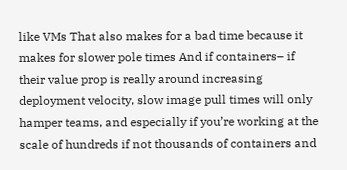like VMs That also makes for a bad time because it makes for slower pole times And if containers– if their value prop is really around increasing deployment velocity, slow image pull times will only hamper teams, and especially if you’re working at the scale of hundreds if not thousands of containers and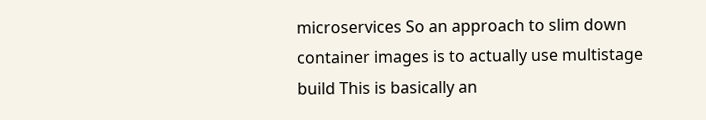microservices So an approach to slim down container images is to actually use multistage build This is basically an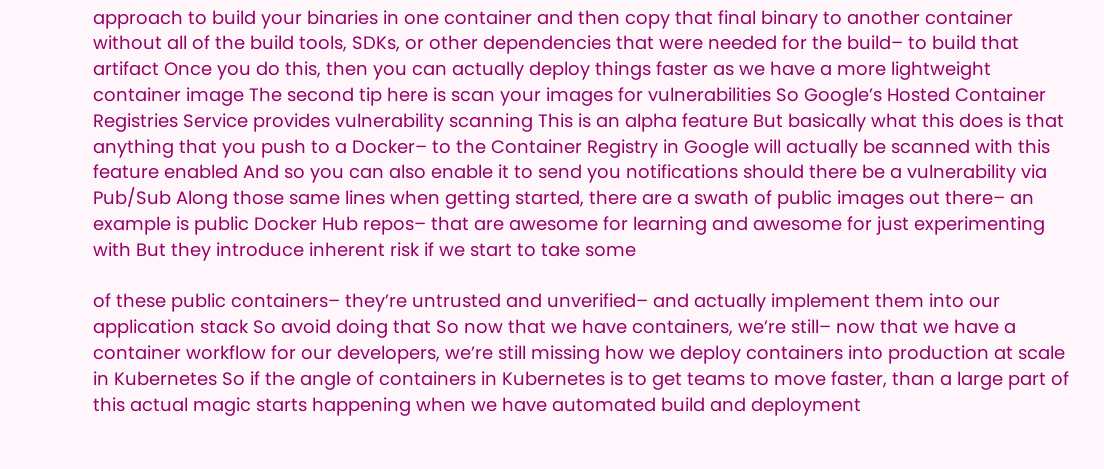approach to build your binaries in one container and then copy that final binary to another container without all of the build tools, SDKs, or other dependencies that were needed for the build– to build that artifact Once you do this, then you can actually deploy things faster as we have a more lightweight container image The second tip here is scan your images for vulnerabilities So Google’s Hosted Container Registries Service provides vulnerability scanning This is an alpha feature But basically what this does is that anything that you push to a Docker– to the Container Registry in Google will actually be scanned with this feature enabled And so you can also enable it to send you notifications should there be a vulnerability via Pub/Sub Along those same lines when getting started, there are a swath of public images out there– an example is public Docker Hub repos– that are awesome for learning and awesome for just experimenting with But they introduce inherent risk if we start to take some

of these public containers– they’re untrusted and unverified– and actually implement them into our application stack So avoid doing that So now that we have containers, we’re still– now that we have a container workflow for our developers, we’re still missing how we deploy containers into production at scale in Kubernetes So if the angle of containers in Kubernetes is to get teams to move faster, than a large part of this actual magic starts happening when we have automated build and deployment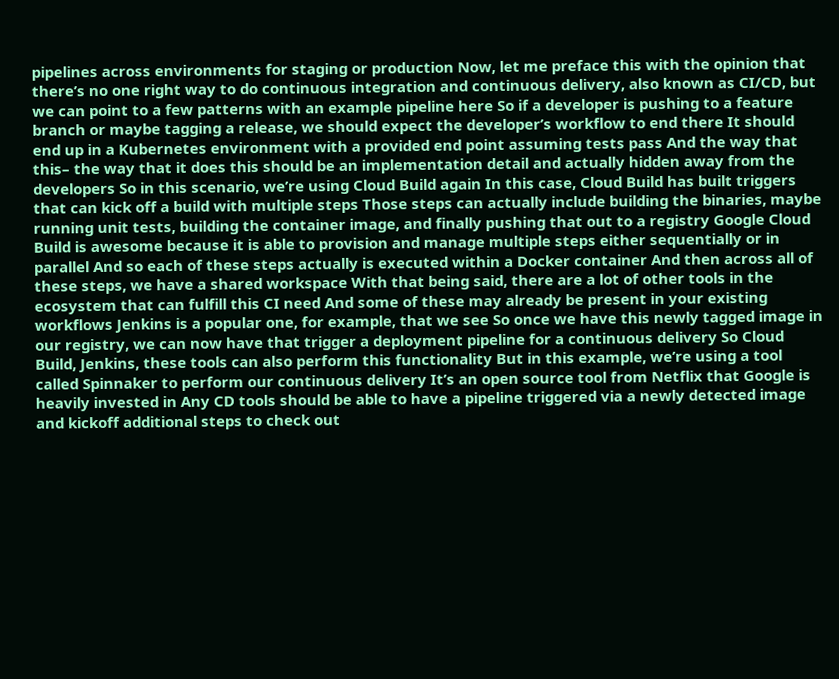pipelines across environments for staging or production Now, let me preface this with the opinion that there’s no one right way to do continuous integration and continuous delivery, also known as CI/CD, but we can point to a few patterns with an example pipeline here So if a developer is pushing to a feature branch or maybe tagging a release, we should expect the developer’s workflow to end there It should end up in a Kubernetes environment with a provided end point assuming tests pass And the way that this– the way that it does this should be an implementation detail and actually hidden away from the developers So in this scenario, we’re using Cloud Build again In this case, Cloud Build has built triggers that can kick off a build with multiple steps Those steps can actually include building the binaries, maybe running unit tests, building the container image, and finally pushing that out to a registry Google Cloud Build is awesome because it is able to provision and manage multiple steps either sequentially or in parallel And so each of these steps actually is executed within a Docker container And then across all of these steps, we have a shared workspace With that being said, there are a lot of other tools in the ecosystem that can fulfill this CI need And some of these may already be present in your existing workflows Jenkins is a popular one, for example, that we see So once we have this newly tagged image in our registry, we can now have that trigger a deployment pipeline for a continuous delivery So Cloud Build, Jenkins, these tools can also perform this functionality But in this example, we’re using a tool called Spinnaker to perform our continuous delivery It’s an open source tool from Netflix that Google is heavily invested in Any CD tools should be able to have a pipeline triggered via a newly detected image and kickoff additional steps to check out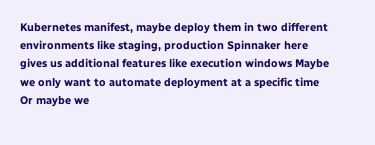Kubernetes manifest, maybe deploy them in two different environments like staging, production Spinnaker here gives us additional features like execution windows Maybe we only want to automate deployment at a specific time Or maybe we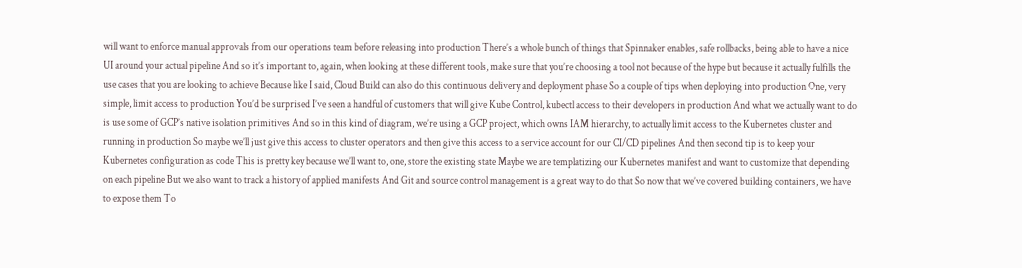will want to enforce manual approvals from our operations team before releasing into production There’s a whole bunch of things that Spinnaker enables, safe rollbacks, being able to have a nice UI around your actual pipeline And so it’s important to, again, when looking at these different tools, make sure that you’re choosing a tool not because of the hype but because it actually fulfills the use cases that you are looking to achieve Because like I said, Cloud Build can also do this continuous delivery and deployment phase So a couple of tips when deploying into production One, very simple, limit access to production You’d be surprised I’ve seen a handful of customers that will give Kube Control, kubectl access to their developers in production And what we actually want to do is use some of GCP’s native isolation primitives And so in this kind of diagram, we’re using a GCP project, which owns IAM hierarchy, to actually limit access to the Kubernetes cluster and running in production So maybe we’ll just give this access to cluster operators and then give this access to a service account for our CI/CD pipelines And then second tip is to keep your Kubernetes configuration as code This is pretty key because we’ll want to, one, store the existing state Maybe we are templatizing our Kubernetes manifest and want to customize that depending on each pipeline But we also want to track a history of applied manifests And Git and source control management is a great way to do that So now that we’ve covered building containers, we have to expose them To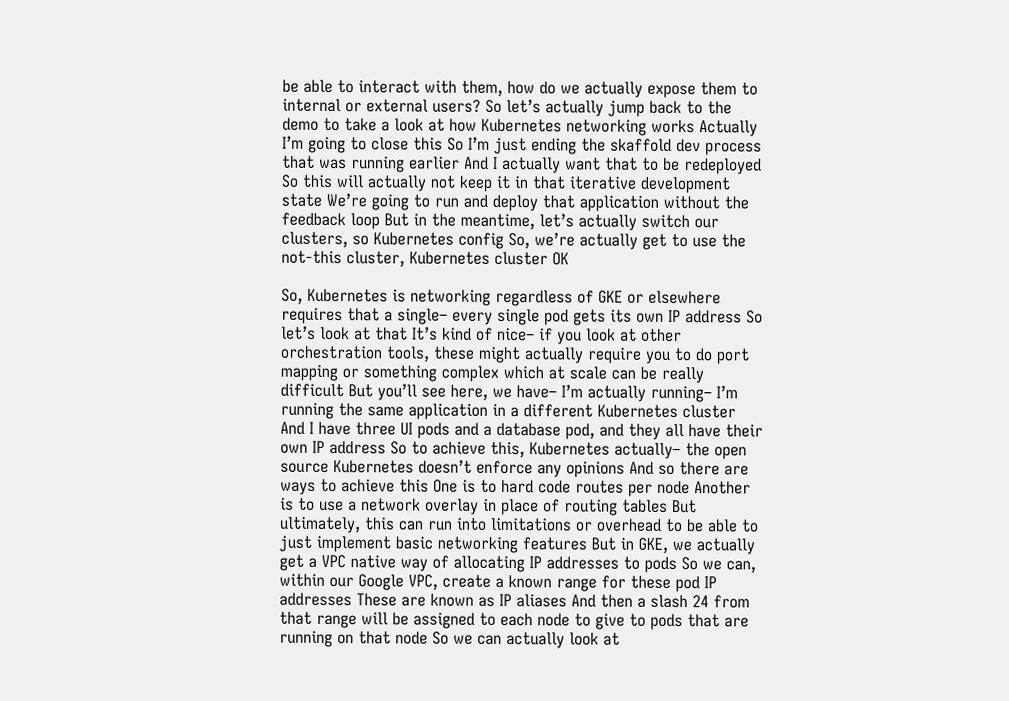be able to interact with them, how do we actually expose them to internal or external users? So let’s actually jump back to the demo to take a look at how Kubernetes networking works Actually I’m going to close this So I’m just ending the skaffold dev process that was running earlier And I actually want that to be redeployed So this will actually not keep it in that iterative development state We’re going to run and deploy that application without the feedback loop But in the meantime, let’s actually switch our clusters, so Kubernetes config So, we’re actually get to use the not-this cluster, Kubernetes cluster OK

So, Kubernetes is networking regardless of GKE or elsewhere requires that a single– every single pod gets its own IP address So let’s look at that It’s kind of nice– if you look at other orchestration tools, these might actually require you to do port mapping or something complex which at scale can be really difficult But you’ll see here, we have– I’m actually running– I’m running the same application in a different Kubernetes cluster And I have three UI pods and a database pod, and they all have their own IP address So to achieve this, Kubernetes actually– the open source Kubernetes doesn’t enforce any opinions And so there are ways to achieve this One is to hard code routes per node Another is to use a network overlay in place of routing tables But ultimately, this can run into limitations or overhead to be able to just implement basic networking features But in GKE, we actually get a VPC native way of allocating IP addresses to pods So we can, within our Google VPC, create a known range for these pod IP addresses These are known as IP aliases And then a slash 24 from that range will be assigned to each node to give to pods that are running on that node So we can actually look at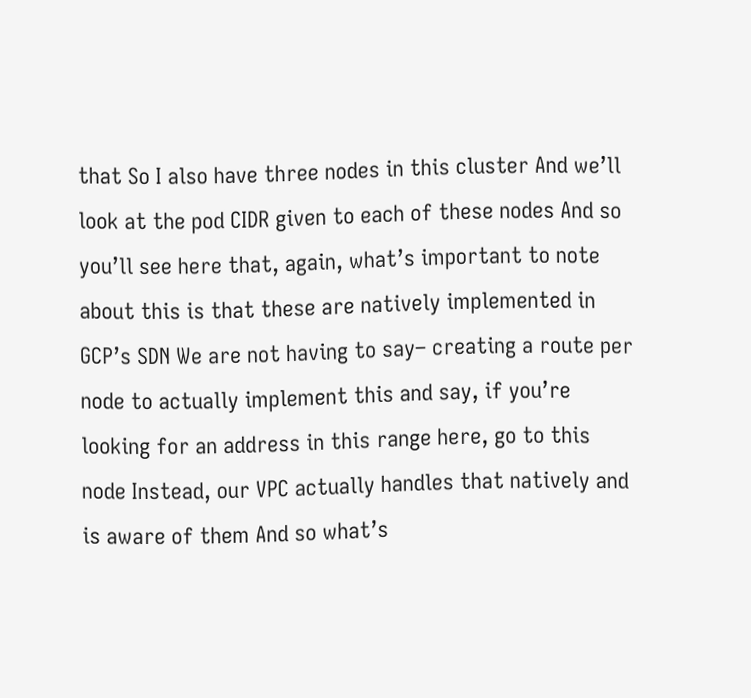that So I also have three nodes in this cluster And we’ll look at the pod CIDR given to each of these nodes And so you’ll see here that, again, what’s important to note about this is that these are natively implemented in GCP’s SDN We are not having to say– creating a route per node to actually implement this and say, if you’re looking for an address in this range here, go to this node Instead, our VPC actually handles that natively and is aware of them And so what’s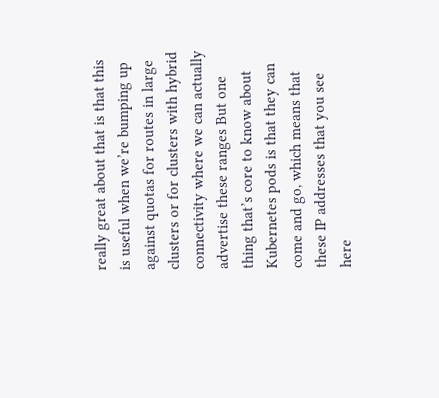really great about that is that this is useful when we’re bumping up against quotas for routes in large clusters or for clusters with hybrid connectivity where we can actually advertise these ranges But one thing that’s core to know about Kubernetes pods is that they can come and go, which means that these IP addresses that you see here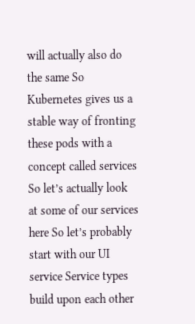will actually also do the same So Kubernetes gives us a stable way of fronting these pods with a concept called services So let’s actually look at some of our services here So let’s probably start with our UI service Service types build upon each other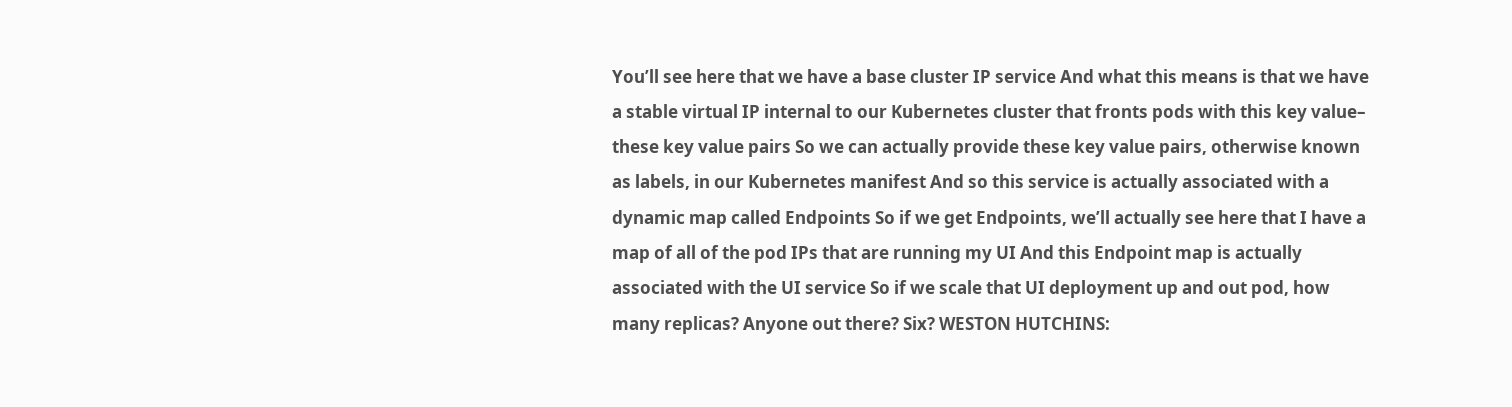You’ll see here that we have a base cluster IP service And what this means is that we have a stable virtual IP internal to our Kubernetes cluster that fronts pods with this key value– these key value pairs So we can actually provide these key value pairs, otherwise known as labels, in our Kubernetes manifest And so this service is actually associated with a dynamic map called Endpoints So if we get Endpoints, we’ll actually see here that I have a map of all of the pod IPs that are running my UI And this Endpoint map is actually associated with the UI service So if we scale that UI deployment up and out pod, how many replicas? Anyone out there? Six? WESTON HUTCHINS: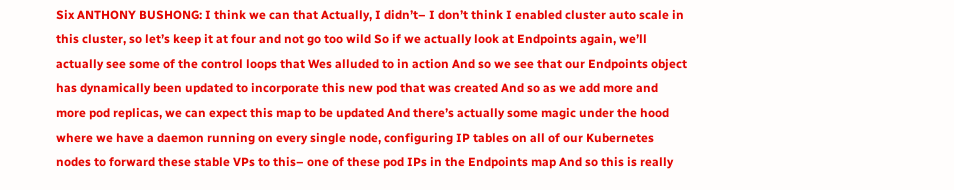Six ANTHONY BUSHONG: I think we can that Actually, I didn’t– I don’t think I enabled cluster auto scale in this cluster, so let’s keep it at four and not go too wild So if we actually look at Endpoints again, we’ll actually see some of the control loops that Wes alluded to in action And so we see that our Endpoints object has dynamically been updated to incorporate this new pod that was created And so as we add more and more pod replicas, we can expect this map to be updated And there’s actually some magic under the hood where we have a daemon running on every single node, configuring IP tables on all of our Kubernetes nodes to forward these stable VPs to this– one of these pod IPs in the Endpoints map And so this is really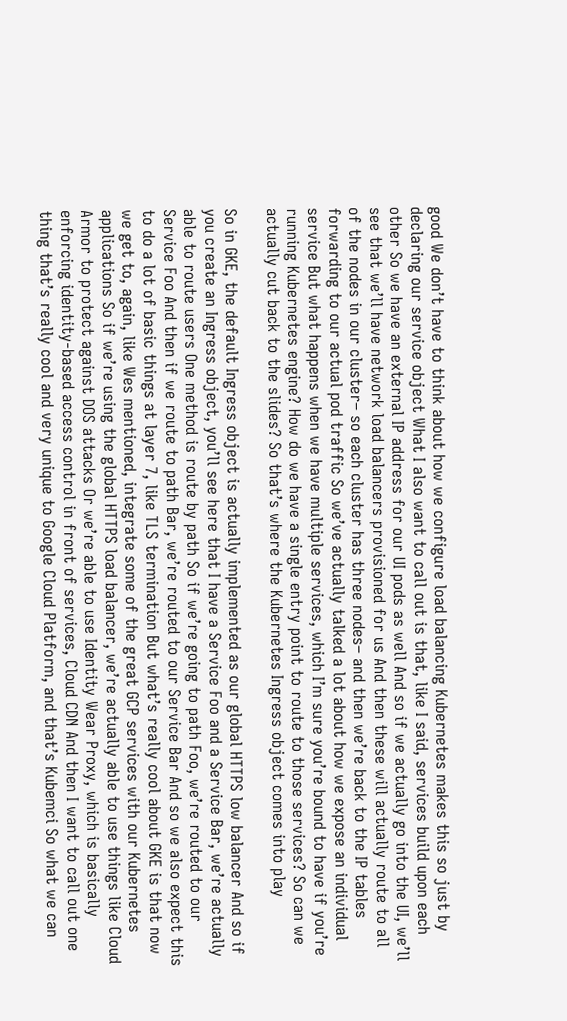good We don’t have to think about how we configure load balancing Kubernetes makes this so just by declaring our service object What I also want to call out is that, like I said, services build upon each other So we have an external IP address for our UI pods as well And so if we actually go into the UI, we’ll see that we’ll have network load balancers provisioned for us And then these will actually route to all of the nodes in our cluster– so each cluster has three nodes– and then we’re back to the IP tables forwarding to our actual pod traffic So we’ve actually talked a lot about how we expose an individual service But what happens when we have multiple services, which I’m sure you’re bound to have if you’re running Kubernetes engine? How do we have a single entry point to route to those services? So can we actually cut back to the slides? So that’s where the Kubernetes Ingress object comes into play

So in GKE, the default Ingress object is actually implemented as our global HTTPS low balancer And so if you create an Ingress object, you’ll see here that I have a Service Foo and a Service Bar, we’re actually able to route users One method is route by path So if we’re going to path Foo, we’re routed to our Service Foo And then if we route to path Bar, we’re routed to our Service Bar And so we also expect this to do a lot of basic things at layer 7, like TLS termination But what’s really cool about GKE is that now we get to, again, like Wes mentioned, integrate some of the great GCP services with our Kubernetes applications So if we’re using the global HTTPS load balancer, we’re actually able to use things like Cloud Armor to protect against DOS attacks Or we’re able to use Identity Wear Proxy, which is basically enforcing identity-based access control in front of services, Cloud CDN And then I want to call out one thing that’s really cool and very unique to Google Cloud Platform, and that’s Kubemci So what we can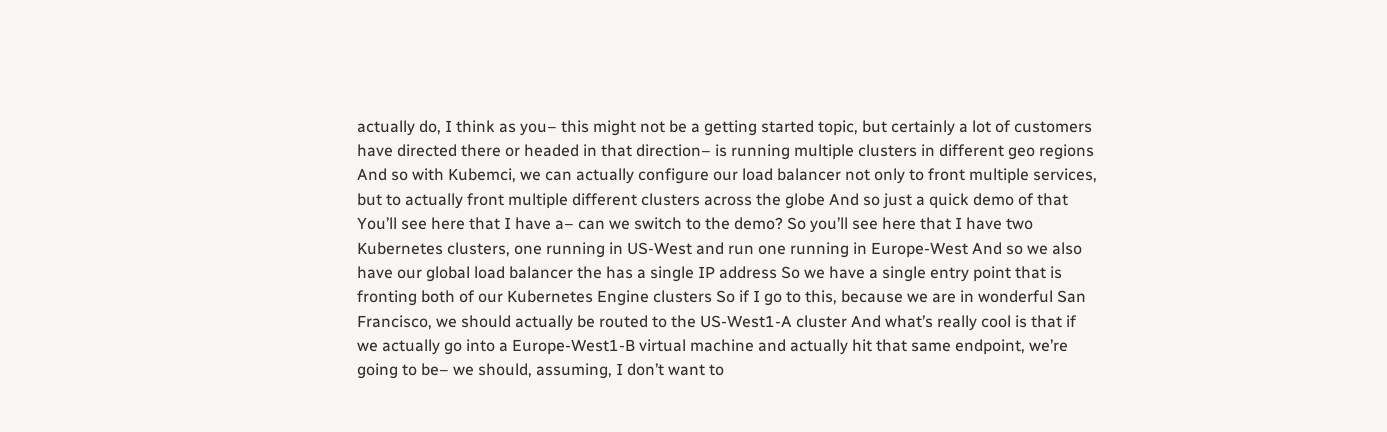actually do, I think as you– this might not be a getting started topic, but certainly a lot of customers have directed there or headed in that direction– is running multiple clusters in different geo regions And so with Kubemci, we can actually configure our load balancer not only to front multiple services, but to actually front multiple different clusters across the globe And so just a quick demo of that You’ll see here that I have a– can we switch to the demo? So you’ll see here that I have two Kubernetes clusters, one running in US-West and run one running in Europe-West And so we also have our global load balancer the has a single IP address So we have a single entry point that is fronting both of our Kubernetes Engine clusters So if I go to this, because we are in wonderful San Francisco, we should actually be routed to the US-West1-A cluster And what’s really cool is that if we actually go into a Europe-West1-B virtual machine and actually hit that same endpoint, we’re going to be– we should, assuming, I don’t want to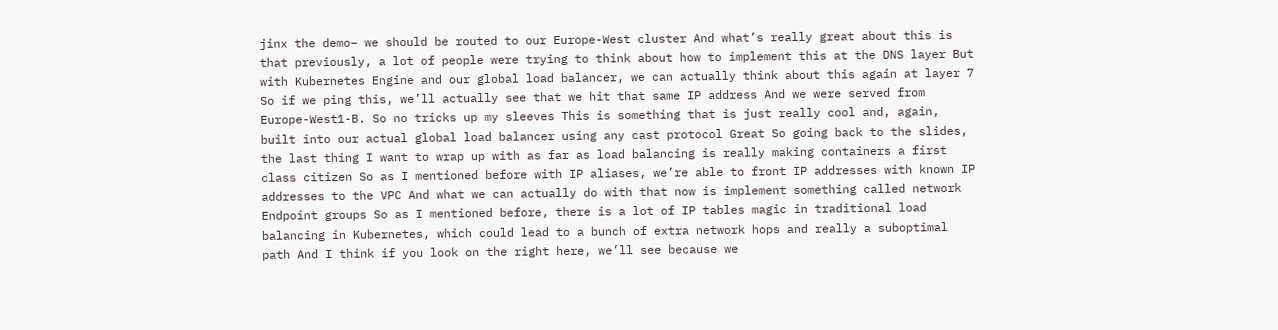jinx the demo– we should be routed to our Europe-West cluster And what’s really great about this is that previously, a lot of people were trying to think about how to implement this at the DNS layer But with Kubernetes Engine and our global load balancer, we can actually think about this again at layer 7 So if we ping this, we’ll actually see that we hit that same IP address And we were served from Europe-West1-B. So no tricks up my sleeves This is something that is just really cool and, again, built into our actual global load balancer using any cast protocol Great So going back to the slides, the last thing I want to wrap up with as far as load balancing is really making containers a first class citizen So as I mentioned before with IP aliases, we’re able to front IP addresses with known IP addresses to the VPC And what we can actually do with that now is implement something called network Endpoint groups So as I mentioned before, there is a lot of IP tables magic in traditional load balancing in Kubernetes, which could lead to a bunch of extra network hops and really a suboptimal path And I think if you look on the right here, we’ll see because we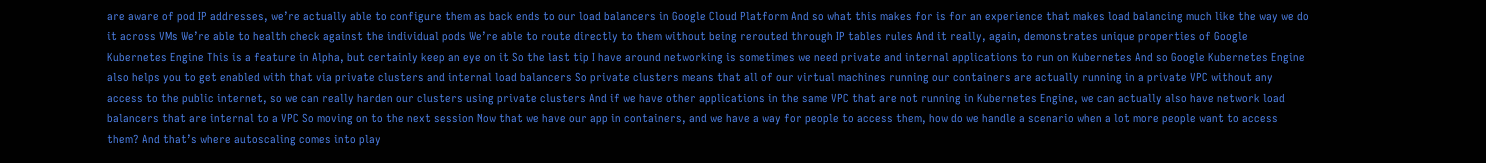are aware of pod IP addresses, we’re actually able to configure them as back ends to our load balancers in Google Cloud Platform And so what this makes for is for an experience that makes load balancing much like the way we do it across VMs We’re able to health check against the individual pods We’re able to route directly to them without being rerouted through IP tables rules And it really, again, demonstrates unique properties of Google Kubernetes Engine This is a feature in Alpha, but certainly keep an eye on it So the last tip I have around networking is sometimes we need private and internal applications to run on Kubernetes And so Google Kubernetes Engine also helps you to get enabled with that via private clusters and internal load balancers So private clusters means that all of our virtual machines running our containers are actually running in a private VPC without any access to the public internet, so we can really harden our clusters using private clusters And if we have other applications in the same VPC that are not running in Kubernetes Engine, we can actually also have network load balancers that are internal to a VPC So moving on to the next session Now that we have our app in containers, and we have a way for people to access them, how do we handle a scenario when a lot more people want to access them? And that’s where autoscaling comes into play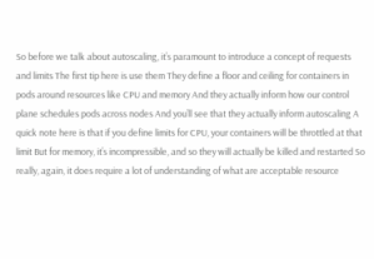So before we talk about autoscaling, it’s paramount to introduce a concept of requests and limits The first tip here is use them They define a floor and ceiling for containers in pods around resources like CPU and memory And they actually inform how our control plane schedules pods across nodes And you’ll see that they actually inform autoscaling A quick note here is that if you define limits for CPU, your containers will be throttled at that limit But for memory, it’s incompressible, and so they will actually be killed and restarted So really, again, it does require a lot of understanding of what are acceptable resource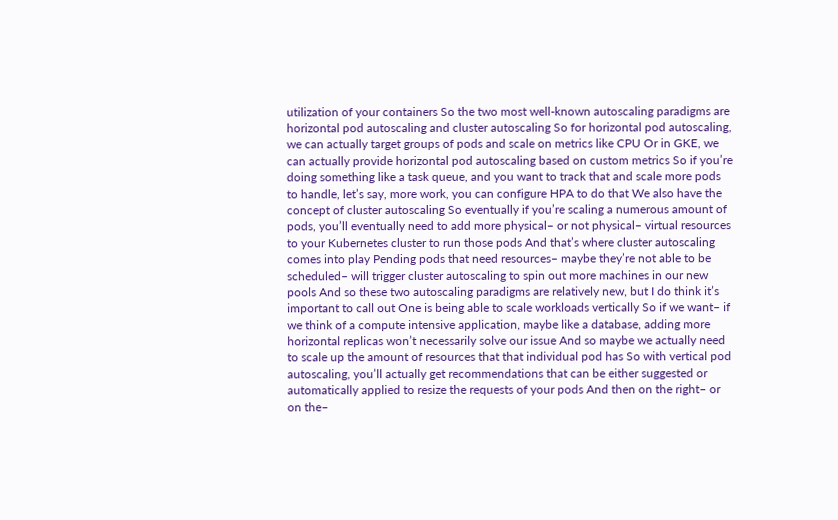utilization of your containers So the two most well-known autoscaling paradigms are horizontal pod autoscaling and cluster autoscaling So for horizontal pod autoscaling, we can actually target groups of pods and scale on metrics like CPU Or in GKE, we can actually provide horizontal pod autoscaling based on custom metrics So if you’re doing something like a task queue, and you want to track that and scale more pods to handle, let’s say, more work, you can configure HPA to do that We also have the concept of cluster autoscaling So eventually if you’re scaling a numerous amount of pods, you’ll eventually need to add more physical– or not physical– virtual resources to your Kubernetes cluster to run those pods And that’s where cluster autoscaling comes into play Pending pods that need resources– maybe they’re not able to be scheduled– will trigger cluster autoscaling to spin out more machines in our new pools And so these two autoscaling paradigms are relatively new, but I do think it’s important to call out One is being able to scale workloads vertically So if we want– if we think of a compute intensive application, maybe like a database, adding more horizontal replicas won’t necessarily solve our issue And so maybe we actually need to scale up the amount of resources that that individual pod has So with vertical pod autoscaling, you’ll actually get recommendations that can be either suggested or automatically applied to resize the requests of your pods And then on the right– or on the–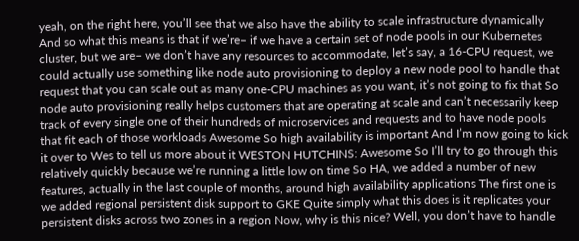yeah, on the right here, you’ll see that we also have the ability to scale infrastructure dynamically And so what this means is that if we’re– if we have a certain set of node pools in our Kubernetes cluster, but we are– we don’t have any resources to accommodate, let’s say, a 16-CPU request, we could actually use something like node auto provisioning to deploy a new node pool to handle that request that you can scale out as many one-CPU machines as you want, it’s not going to fix that So node auto provisioning really helps customers that are operating at scale and can’t necessarily keep track of every single one of their hundreds of microservices and requests and to have node pools that fit each of those workloads Awesome So high availability is important And I’m now going to kick it over to Wes to tell us more about it WESTON HUTCHINS: Awesome So I’ll try to go through this relatively quickly because we’re running a little low on time So HA, we added a number of new features, actually in the last couple of months, around high availability applications The first one is we added regional persistent disk support to GKE Quite simply what this does is it replicates your persistent disks across two zones in a region Now, why is this nice? Well, you don’t have to handle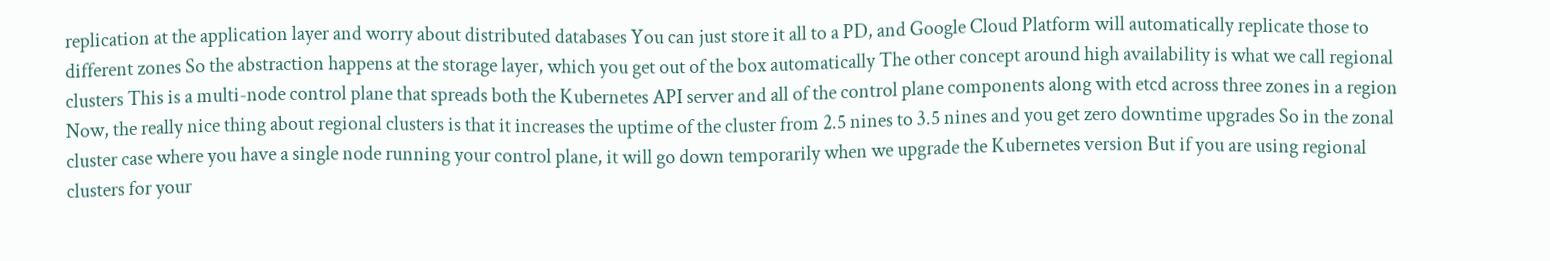replication at the application layer and worry about distributed databases You can just store it all to a PD, and Google Cloud Platform will automatically replicate those to different zones So the abstraction happens at the storage layer, which you get out of the box automatically The other concept around high availability is what we call regional clusters This is a multi-node control plane that spreads both the Kubernetes API server and all of the control plane components along with etcd across three zones in a region Now, the really nice thing about regional clusters is that it increases the uptime of the cluster from 2.5 nines to 3.5 nines and you get zero downtime upgrades So in the zonal cluster case where you have a single node running your control plane, it will go down temporarily when we upgrade the Kubernetes version But if you are using regional clusters for your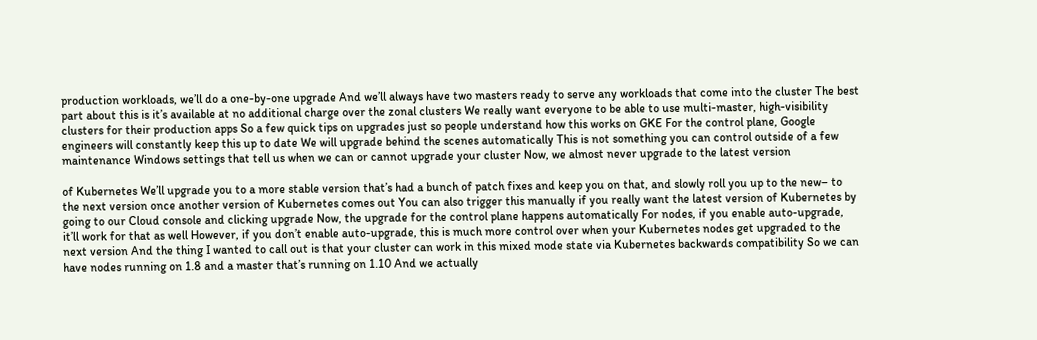production workloads, we’ll do a one-by-one upgrade And we’ll always have two masters ready to serve any workloads that come into the cluster The best part about this is it’s available at no additional charge over the zonal clusters We really want everyone to be able to use multi-master, high-visibility clusters for their production apps So a few quick tips on upgrades just so people understand how this works on GKE For the control plane, Google engineers will constantly keep this up to date We will upgrade behind the scenes automatically This is not something you can control outside of a few maintenance Windows settings that tell us when we can or cannot upgrade your cluster Now, we almost never upgrade to the latest version

of Kubernetes We’ll upgrade you to a more stable version that’s had a bunch of patch fixes and keep you on that, and slowly roll you up to the new– to the next version once another version of Kubernetes comes out You can also trigger this manually if you really want the latest version of Kubernetes by going to our Cloud console and clicking upgrade Now, the upgrade for the control plane happens automatically For nodes, if you enable auto-upgrade, it’ll work for that as well However, if you don’t enable auto-upgrade, this is much more control over when your Kubernetes nodes get upgraded to the next version And the thing I wanted to call out is that your cluster can work in this mixed mode state via Kubernetes backwards compatibility So we can have nodes running on 1.8 and a master that’s running on 1.10 And we actually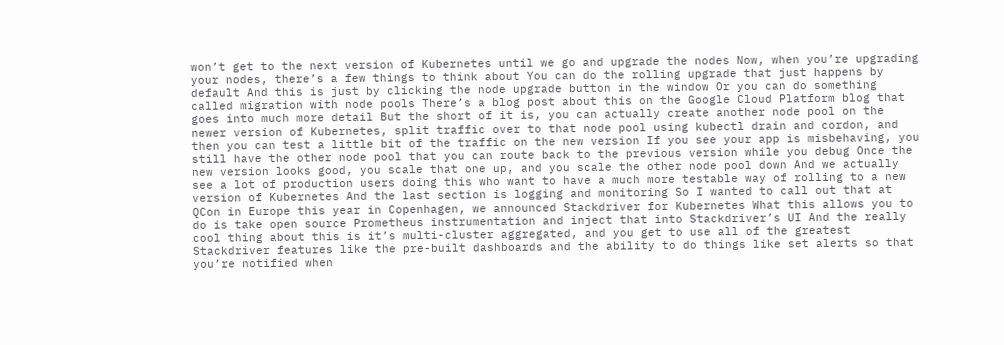won’t get to the next version of Kubernetes until we go and upgrade the nodes Now, when you’re upgrading your nodes, there’s a few things to think about You can do the rolling upgrade that just happens by default And this is just by clicking the node upgrade button in the window Or you can do something called migration with node pools There’s a blog post about this on the Google Cloud Platform blog that goes into much more detail But the short of it is, you can actually create another node pool on the newer version of Kubernetes, split traffic over to that node pool using kubectl drain and cordon, and then you can test a little bit of the traffic on the new version If you see your app is misbehaving, you still have the other node pool that you can route back to the previous version while you debug Once the new version looks good, you scale that one up, and you scale the other node pool down And we actually see a lot of production users doing this who want to have a much more testable way of rolling to a new version of Kubernetes And the last section is logging and monitoring So I wanted to call out that at QCon in Europe this year in Copenhagen, we announced Stackdriver for Kubernetes What this allows you to do is take open source Prometheus instrumentation and inject that into Stackdriver’s UI And the really cool thing about this is it’s multi-cluster aggregated, and you get to use all of the greatest Stackdriver features like the pre-built dashboards and the ability to do things like set alerts so that you’re notified when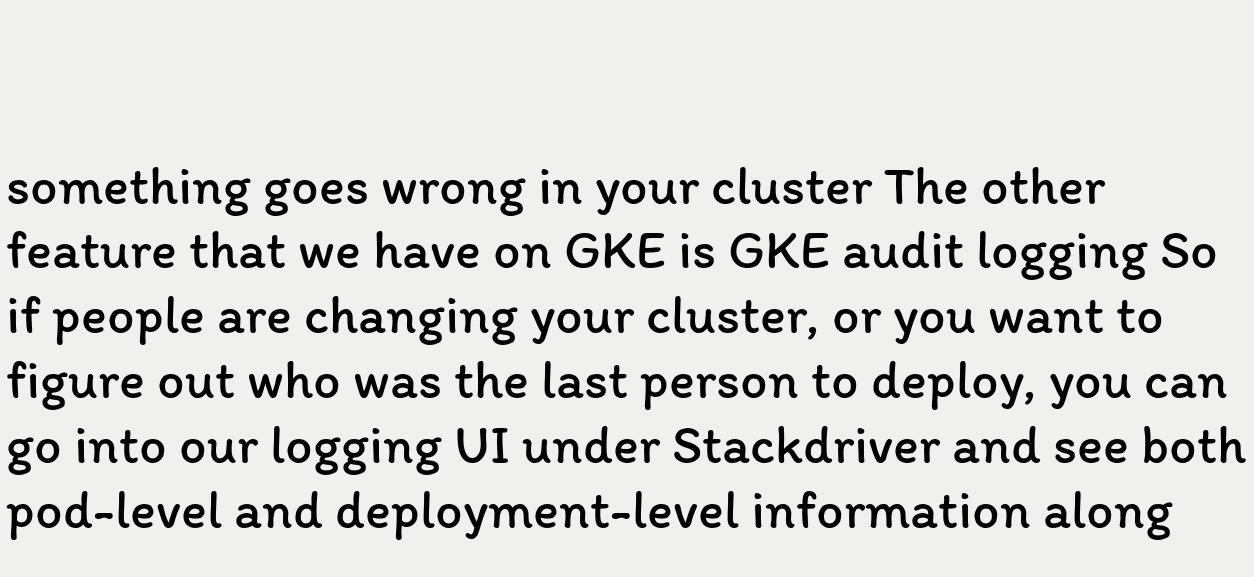something goes wrong in your cluster The other feature that we have on GKE is GKE audit logging So if people are changing your cluster, or you want to figure out who was the last person to deploy, you can go into our logging UI under Stackdriver and see both pod-level and deployment-level information along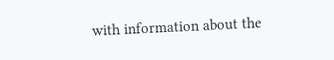with information about the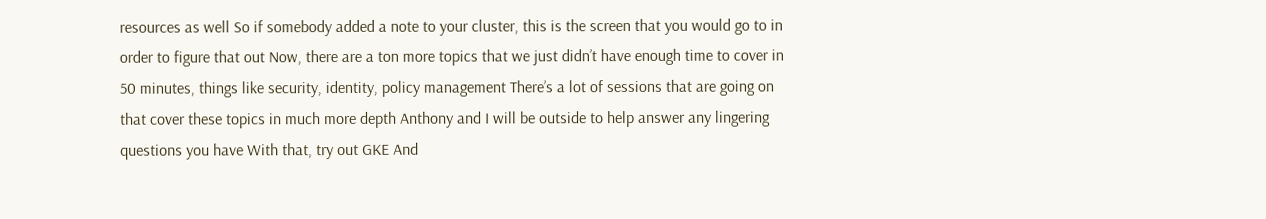resources as well So if somebody added a note to your cluster, this is the screen that you would go to in order to figure that out Now, there are a ton more topics that we just didn’t have enough time to cover in 50 minutes, things like security, identity, policy management There’s a lot of sessions that are going on that cover these topics in much more depth Anthony and I will be outside to help answer any lingering questions you have With that, try out GKE And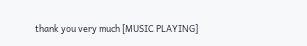thank you very much [MUSIC PLAYING]